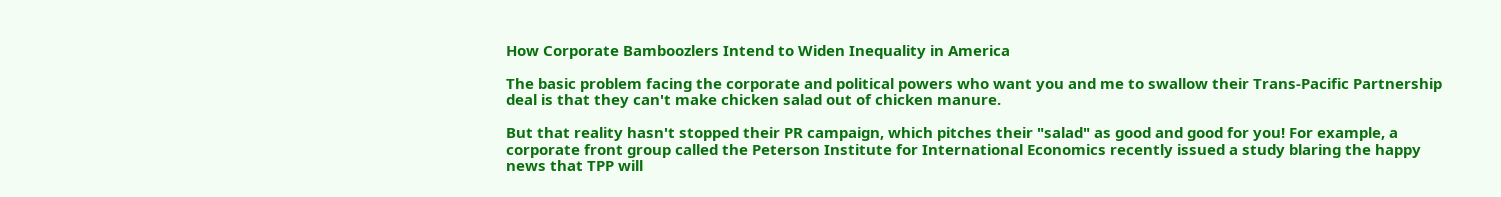How Corporate Bamboozlers Intend to Widen Inequality in America

The basic problem facing the corporate and political powers who want you and me to swallow their Trans-Pacific Partnership deal is that they can't make chicken salad out of chicken manure.

But that reality hasn't stopped their PR campaign, which pitches their "salad" as good and good for you! For example, a corporate front group called the Peterson Institute for International Economics recently issued a study blaring the happy news that TPP will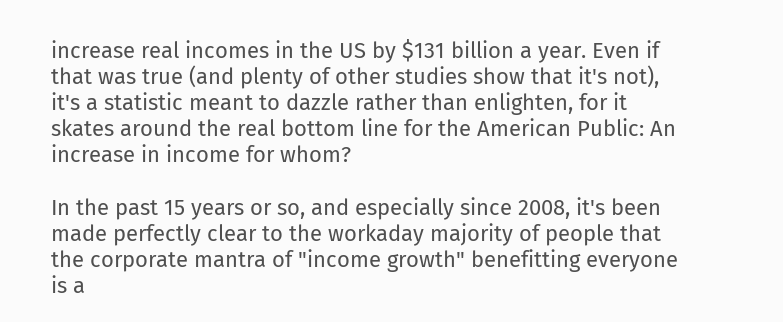increase real incomes in the US by $131 billion a year. Even if that was true (and plenty of other studies show that it's not), it's a statistic meant to dazzle rather than enlighten, for it skates around the real bottom line for the American Public: An increase in income for whom?

In the past 15 years or so, and especially since 2008, it's been made perfectly clear to the workaday majority of people that the corporate mantra of "income growth" benefitting everyone is a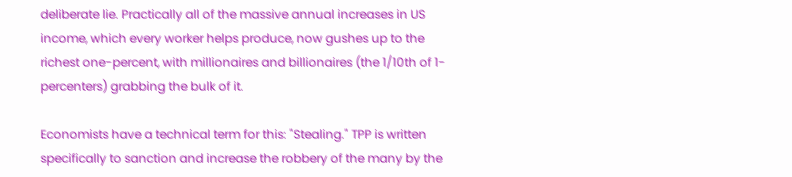deliberate lie. Practically all of the massive annual increases in US income, which every worker helps produce, now gushes up to the richest one-percent, with millionaires and billionaires (the 1/10th of 1-percenters) grabbing the bulk of it.

Economists have a technical term for this: "Stealing." TPP is written specifically to sanction and increase the robbery of the many by the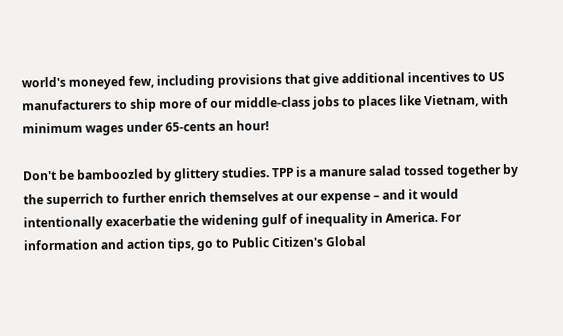world's moneyed few, including provisions that give additional incentives to US manufacturers to ship more of our middle-class jobs to places like Vietnam, with minimum wages under 65-cents an hour!

Don't be bamboozled by glittery studies. TPP is a manure salad tossed together by the superrich to further enrich themselves at our expense – and it would intentionally exacerbatie the widening gulf of inequality in America. For information and action tips, go to Public Citizen's Global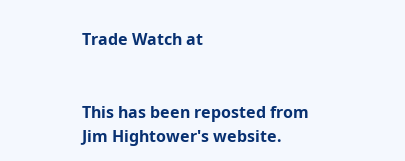Trade Watch at


This has been reposted from Jim Hightower's website.